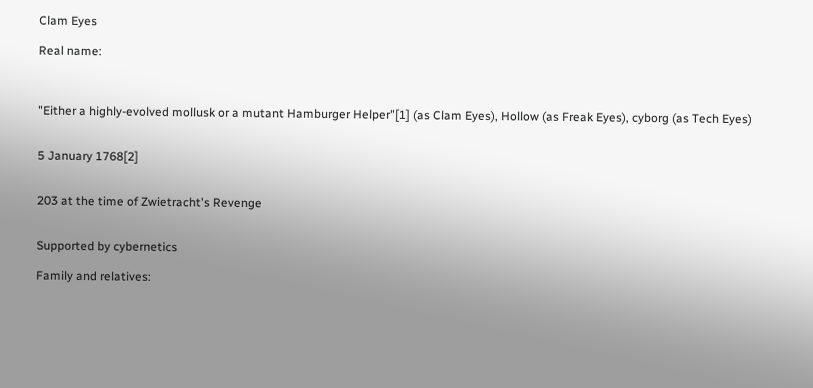Clam Eyes

Real name:



"Either a highly-evolved mollusk or a mutant Hamburger Helper"[1] (as Clam Eyes), Hollow (as Freak Eyes), cyborg (as Tech Eyes)


5 January 1768[2]


203 at the time of Zwietracht's Revenge


Supported by cybernetics

Family and relatives: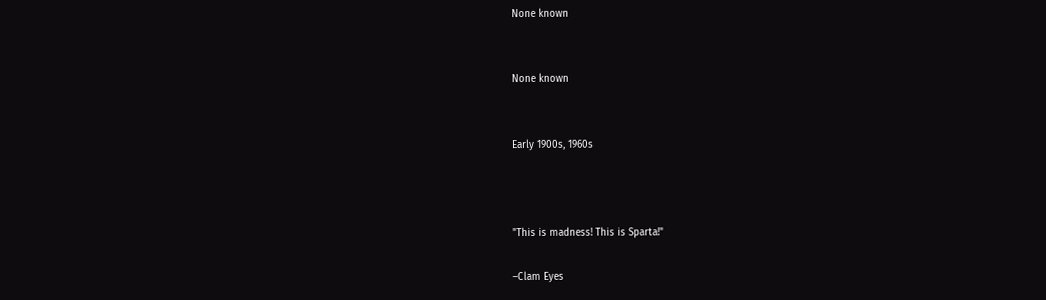None known


None known


Early 1900s, 1960s



"This is madness! This is Sparta!"

–Clam Eyes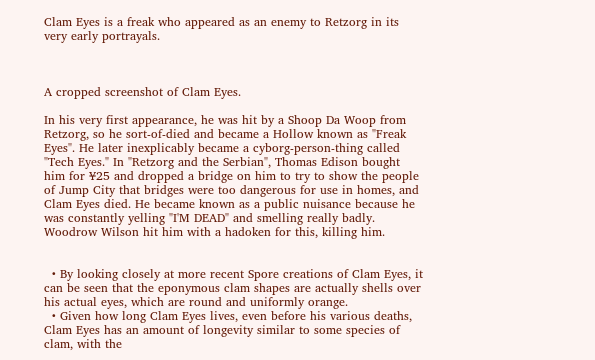Clam Eyes is a freak who appeared as an enemy to Retzorg in its very early portrayals.



A cropped screenshot of Clam Eyes.

In his very first appearance, he was hit by a Shoop Da Woop from Retzorg, so he sort-of-died and became a Hollow known as "Freak Eyes". He later inexplicably became a cyborg-person-thing called "Tech Eyes." In "Retzorg and the Serbian", Thomas Edison bought him for ¥25 and dropped a bridge on him to try to show the people of Jump City that bridges were too dangerous for use in homes, and Clam Eyes died. He became known as a public nuisance because he was constantly yelling "I'M DEAD" and smelling really badly. Woodrow Wilson hit him with a hadoken for this, killing him.


  • By looking closely at more recent Spore creations of Clam Eyes, it can be seen that the eponymous clam shapes are actually shells over his actual eyes, which are round and uniformly orange.
  • Given how long Clam Eyes lives, even before his various deaths, Clam Eyes has an amount of longevity similar to some species of clam, with the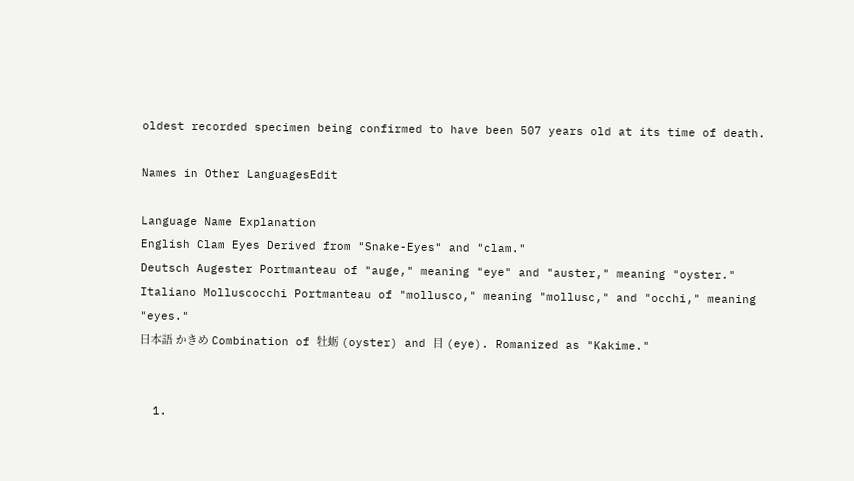oldest recorded specimen being confirmed to have been 507 years old at its time of death.

Names in Other LanguagesEdit

Language Name Explanation
English Clam Eyes Derived from "Snake-Eyes" and "clam."
Deutsch Augester Portmanteau of "auge," meaning "eye" and "auster," meaning "oyster."
Italiano Molluscocchi Portmanteau of "mollusco," meaning "mollusc," and "occhi," meaning "eyes."
日本語 かきめ Combination of 牡蛎 (oyster) and 目 (eye). Romanized as "Kakime."


  1.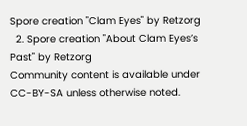Spore creation "Clam Eyes" by Retzorg
  2. Spore creation "About Clam Eyes’s Past" by Retzorg
Community content is available under CC-BY-SA unless otherwise noted.